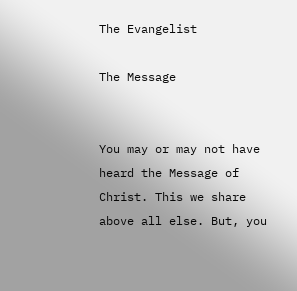The Evangelist

The Message


You may or may not have heard the Message of Christ. This we share above all else. But, you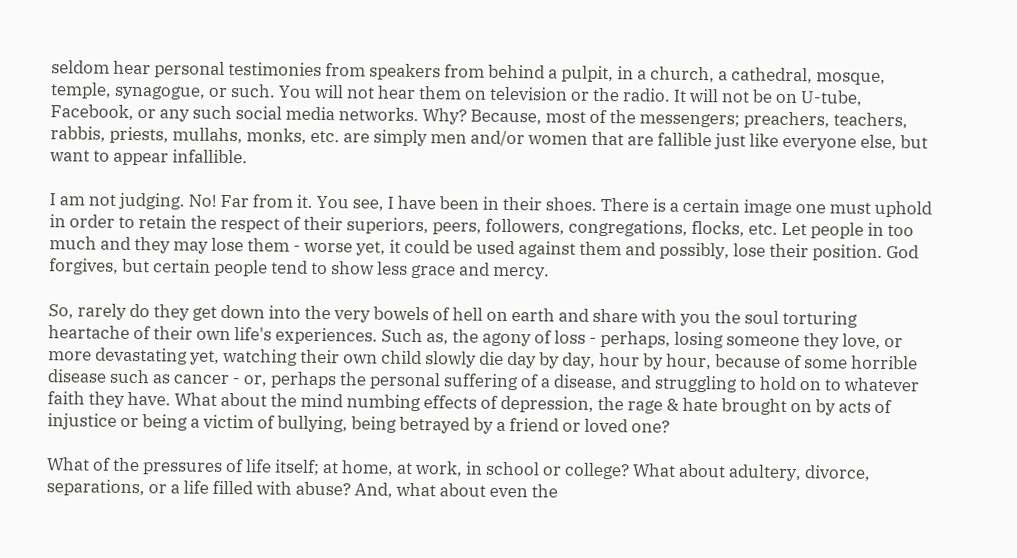seldom hear personal testimonies from speakers from behind a pulpit, in a church, a cathedral, mosque, temple, synagogue, or such. You will not hear them on television or the radio. It will not be on U-tube, Facebook, or any such social media networks. Why? Because, most of the messengers; preachers, teachers, rabbis, priests, mullahs, monks, etc. are simply men and/or women that are fallible just like everyone else, but want to appear infallible.

I am not judging. No! Far from it. You see, I have been in their shoes. There is a certain image one must uphold in order to retain the respect of their superiors, peers, followers, congregations, flocks, etc. Let people in too much and they may lose them - worse yet, it could be used against them and possibly, lose their position. God forgives, but certain people tend to show less grace and mercy.

So, rarely do they get down into the very bowels of hell on earth and share with you the soul torturing heartache of their own life's experiences. Such as, the agony of loss - perhaps, losing someone they love, or more devastating yet, watching their own child slowly die day by day, hour by hour, because of some horrible disease such as cancer - or, perhaps the personal suffering of a disease, and struggling to hold on to whatever faith they have. What about the mind numbing effects of depression, the rage & hate brought on by acts of injustice or being a victim of bullying, being betrayed by a friend or loved one?

What of the pressures of life itself; at home, at work, in school or college? What about adultery, divorce, separations, or a life filled with abuse? And, what about even the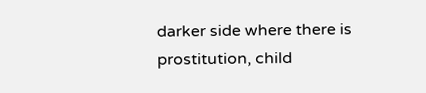darker side where there is prostitution, child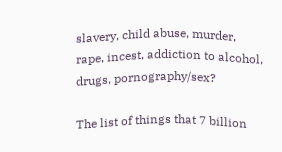slavery, child abuse, murder, rape, incest, addiction to alcohol, drugs, pornography/sex?

The list of things that 7 billion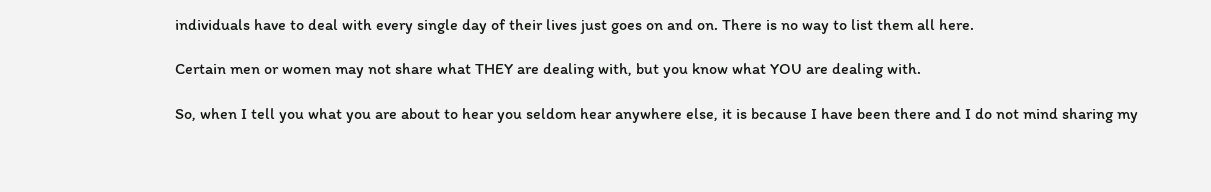individuals have to deal with every single day of their lives just goes on and on. There is no way to list them all here.

Certain men or women may not share what THEY are dealing with, but you know what YOU are dealing with.

So, when I tell you what you are about to hear you seldom hear anywhere else, it is because I have been there and I do not mind sharing my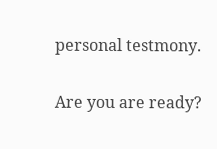personal testmony.

Are you are ready?